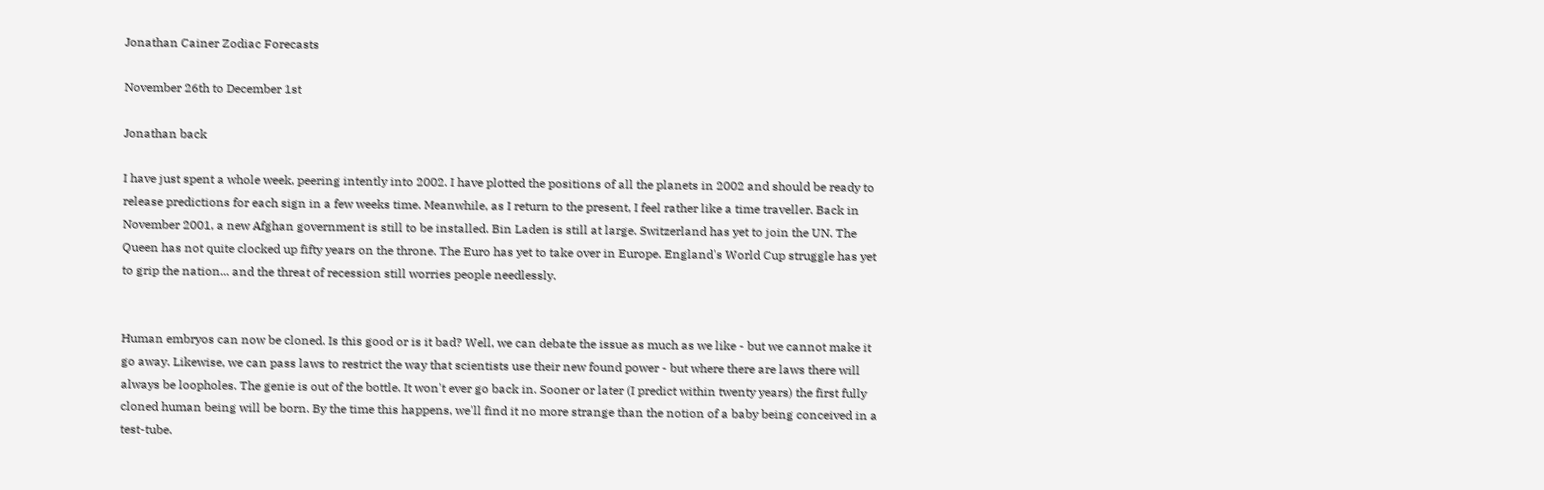Jonathan Cainer Zodiac Forecasts

November 26th to December 1st

Jonathan back

I have just spent a whole week, peering intently into 2002. I have plotted the positions of all the planets in 2002 and should be ready to release predictions for each sign in a few weeks time. Meanwhile, as I return to the present, I feel rather like a time traveller. Back in November 2001, a new Afghan government is still to be installed. Bin Laden is still at large. Switzerland has yet to join the UN. The Queen has not quite clocked up fifty years on the throne. The Euro has yet to take over in Europe. England's World Cup struggle has yet to grip the nation... and the threat of recession still worries people needlessly.


Human embryos can now be cloned. Is this good or is it bad? Well, we can debate the issue as much as we like - but we cannot make it go away. Likewise, we can pass laws to restrict the way that scientists use their new found power - but where there are laws there will always be loopholes. The genie is out of the bottle. It won't ever go back in. Sooner or later (I predict within twenty years) the first fully cloned human being will be born. By the time this happens, we'll find it no more strange than the notion of a baby being conceived in a test-tube.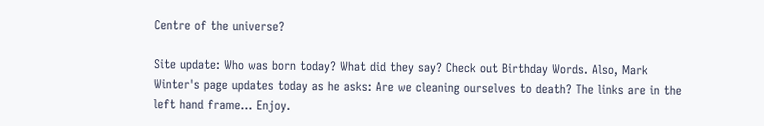Centre of the universe?

Site update: Who was born today? What did they say? Check out Birthday Words. Also, Mark Winter's page updates today as he asks: Are we cleaning ourselves to death? The links are in the left hand frame... Enjoy.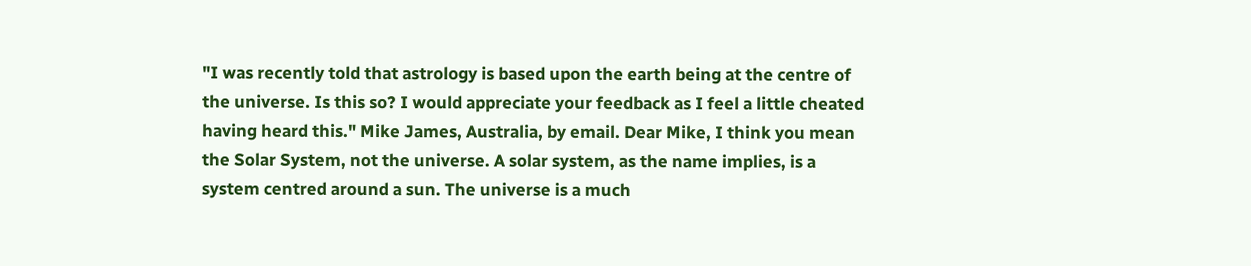"I was recently told that astrology is based upon the earth being at the centre of the universe. Is this so? I would appreciate your feedback as I feel a little cheated having heard this." Mike James, Australia, by email. Dear Mike, I think you mean the Solar System, not the universe. A solar system, as the name implies, is a system centred around a sun. The universe is a much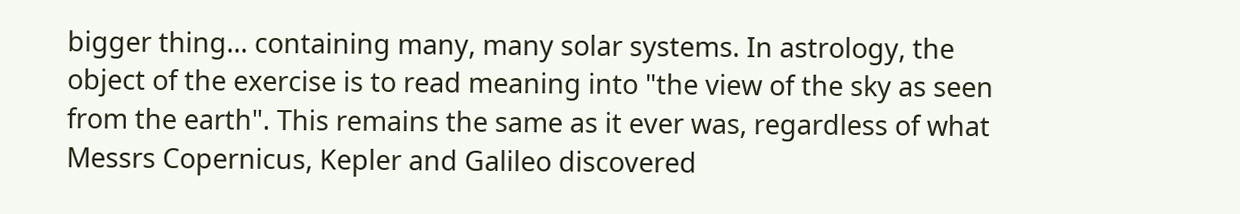bigger thing... containing many, many solar systems. In astrology, the object of the exercise is to read meaning into "the view of the sky as seen from the earth". This remains the same as it ever was, regardless of what Messrs Copernicus, Kepler and Galileo discovered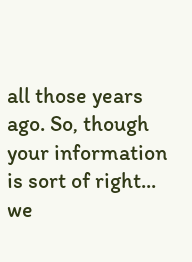all those years ago. So, though your information is sort of right... we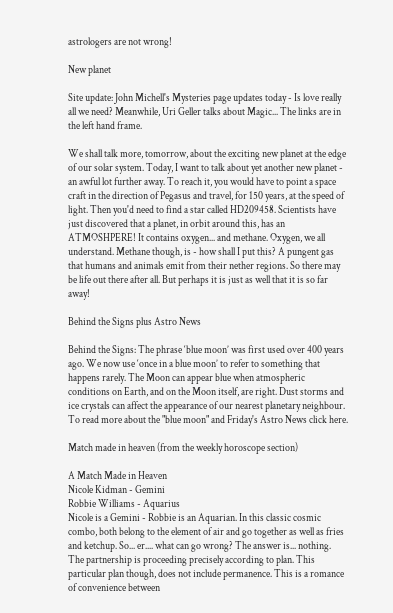astrologers are not wrong!

New planet

Site update: John Michell's Mysteries page updates today - Is love really all we need? Meanwhile, Uri Geller talks about Magic... The links are in the left hand frame.

We shall talk more, tomorrow, about the exciting new planet at the edge of our solar system. Today, I want to talk about yet another new planet - an awful lot further away. To reach it, you would have to point a space craft in the direction of Pegasus and travel, for 150 years, at the speed of light. Then you'd need to find a star called HD209458. Scientists have just discovered that a planet, in orbit around this, has an ATMOSHPERE! It contains oxygen... and methane. Oxygen, we all understand. Methane though, is - how shall I put this? A pungent gas that humans and animals emit from their nether regions. So there may be life out there after all. But perhaps it is just as well that it is so far away!

Behind the Signs plus Astro News

Behind the Signs: The phrase ‘blue moon’ was first used over 400 years ago. We now use ‘once in a blue moon’ to refer to something that happens rarely. The Moon can appear blue when atmospheric conditions on Earth, and on the Moon itself, are right. Dust storms and ice crystals can affect the appearance of our nearest planetary neighbour. To read more about the "blue moon" and Friday's Astro News click here.

Match made in heaven (from the weekly horoscope section)

A Match Made in Heaven
Nicole Kidman - Gemini
Robbie Williams - Aquarius
Nicole is a Gemini - Robbie is an Aquarian. In this classic cosmic combo, both belong to the element of air and go together as well as fries and ketchup. So... er.... what can go wrong? The answer is... nothing. The partnership is proceeding precisely according to plan. This particular plan though, does not include permanence. This is a romance of convenience between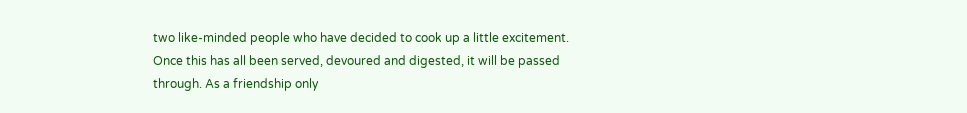two like-minded people who have decided to cook up a little excitement. Once this has all been served, devoured and digested, it will be passed through. As a friendship only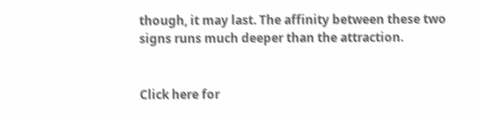though, it may last. The affinity between these two signs runs much deeper than the attraction.


Click here for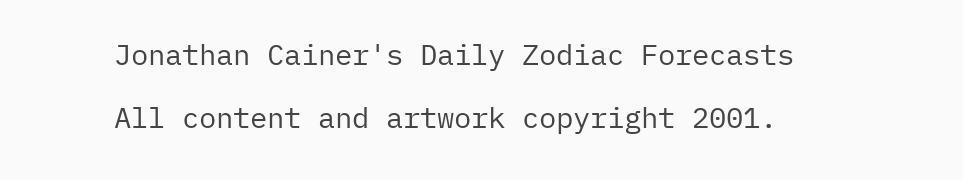Jonathan Cainer's Daily Zodiac Forecasts

All content and artwork copyright 2001.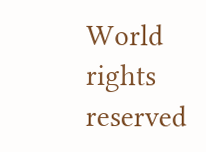World rights reserved